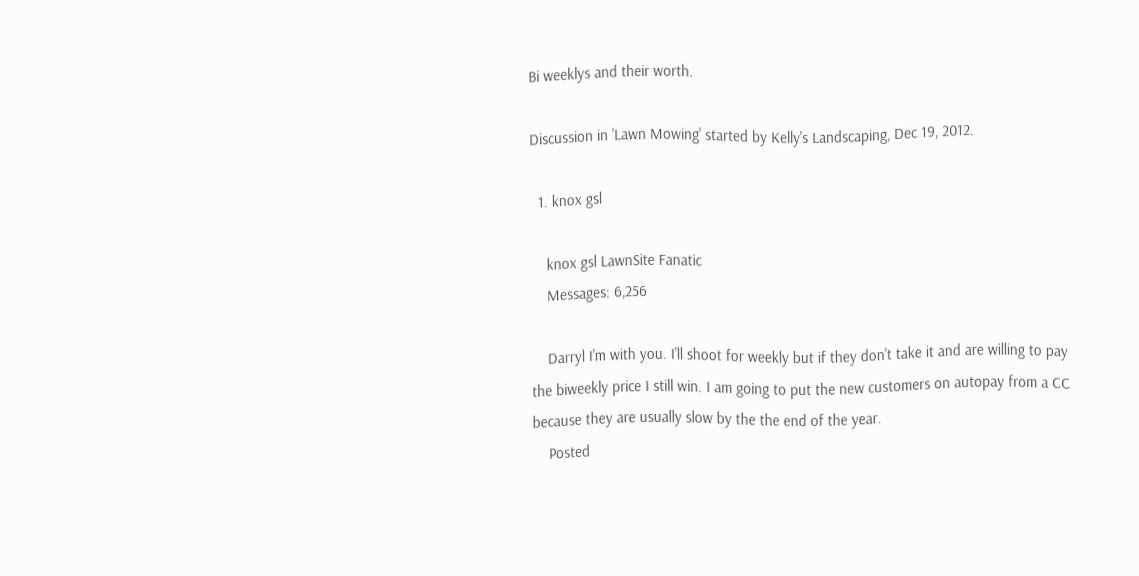Bi weeklys and their worth.

Discussion in 'Lawn Mowing' started by Kelly's Landscaping, Dec 19, 2012.

  1. knox gsl

    knox gsl LawnSite Fanatic
    Messages: 6,256

    Darryl I'm with you. I'll shoot for weekly but if they don't take it and are willing to pay the biweekly price I still win. I am going to put the new customers on autopay from a CC because they are usually slow by the the end of the year.
    Posted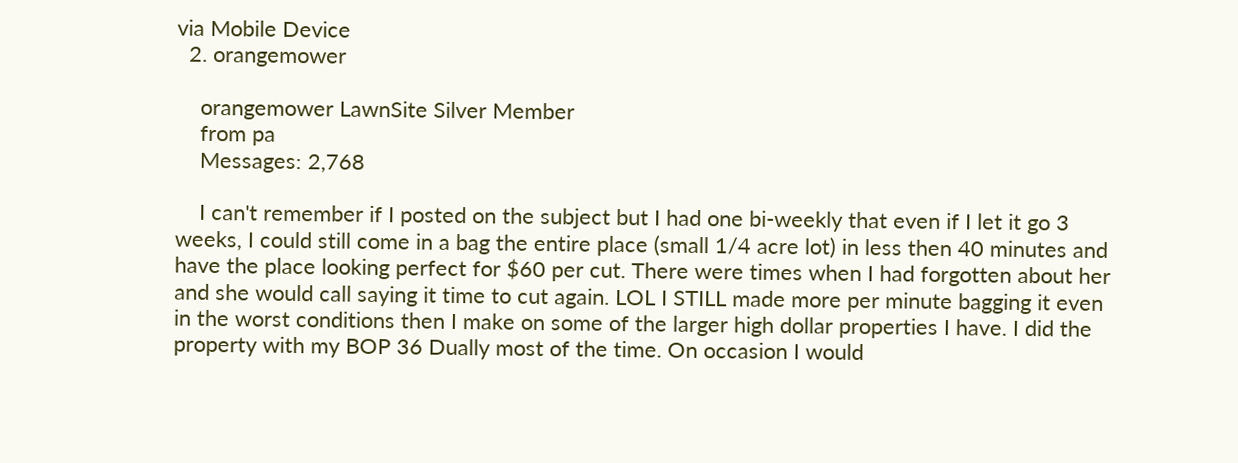via Mobile Device
  2. orangemower

    orangemower LawnSite Silver Member
    from pa
    Messages: 2,768

    I can't remember if I posted on the subject but I had one bi-weekly that even if I let it go 3 weeks, I could still come in a bag the entire place (small 1/4 acre lot) in less then 40 minutes and have the place looking perfect for $60 per cut. There were times when I had forgotten about her and she would call saying it time to cut again. LOL I STILL made more per minute bagging it even in the worst conditions then I make on some of the larger high dollar properties I have. I did the property with my BOP 36 Dually most of the time. On occasion I would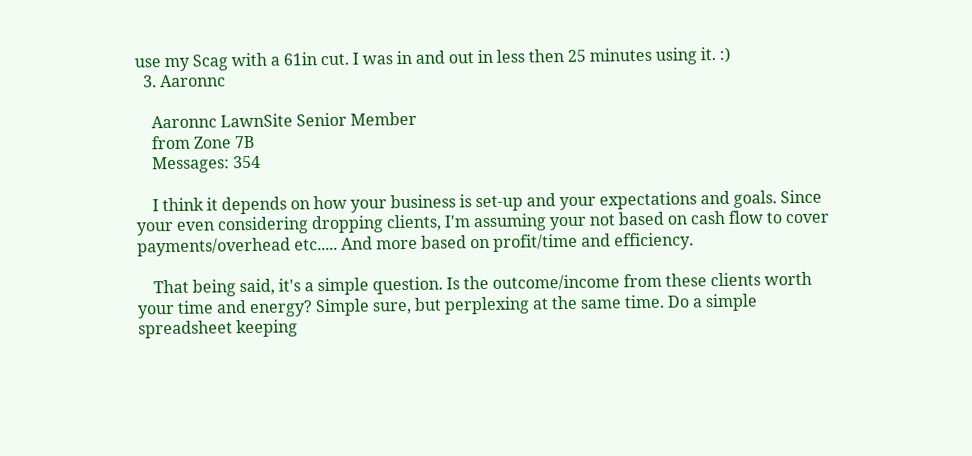use my Scag with a 61in cut. I was in and out in less then 25 minutes using it. :)
  3. Aaronnc

    Aaronnc LawnSite Senior Member
    from Zone 7B
    Messages: 354

    I think it depends on how your business is set-up and your expectations and goals. Since your even considering dropping clients, I'm assuming your not based on cash flow to cover payments/overhead etc..... And more based on profit/time and efficiency.

    That being said, it's a simple question. Is the outcome/income from these clients worth your time and energy? Simple sure, but perplexing at the same time. Do a simple spreadsheet keeping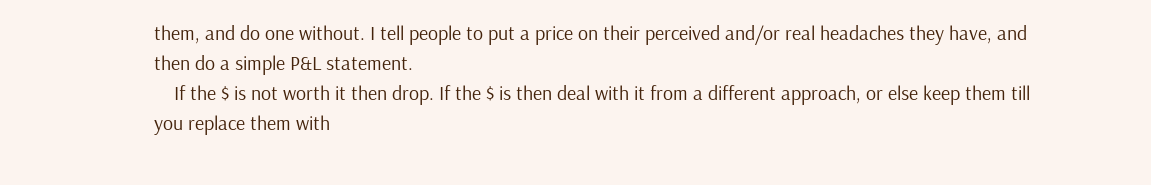them, and do one without. I tell people to put a price on their perceived and/or real headaches they have, and then do a simple P&L statement.
    If the $ is not worth it then drop. If the $ is then deal with it from a different approach, or else keep them till you replace them with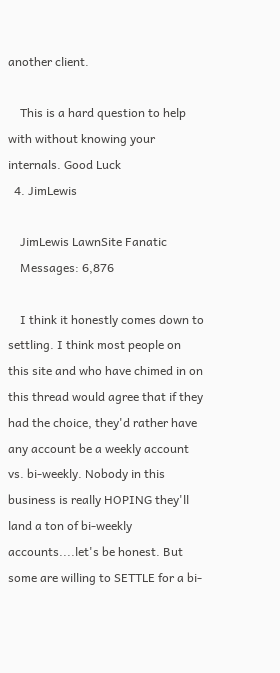another client.

    This is a hard question to help with without knowing your internals. Good Luck
  4. JimLewis

    JimLewis LawnSite Fanatic
    Messages: 6,876

    I think it honestly comes down to settling. I think most people on this site and who have chimed in on this thread would agree that if they had the choice, they'd rather have any account be a weekly account vs. bi-weekly. Nobody in this business is really HOPING they'll land a ton of bi-weekly accounts....let's be honest. But some are willing to SETTLE for a bi-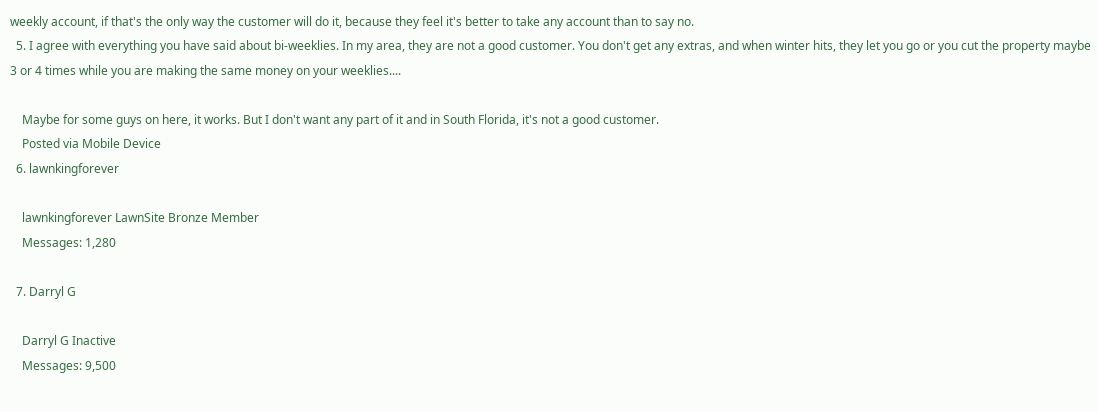weekly account, if that's the only way the customer will do it, because they feel it's better to take any account than to say no.
  5. I agree with everything you have said about bi-weeklies. In my area, they are not a good customer. You don't get any extras, and when winter hits, they let you go or you cut the property maybe 3 or 4 times while you are making the same money on your weeklies....

    Maybe for some guys on here, it works. But I don't want any part of it and in South Florida, it's not a good customer.
    Posted via Mobile Device
  6. lawnkingforever

    lawnkingforever LawnSite Bronze Member
    Messages: 1,280

  7. Darryl G

    Darryl G Inactive
    Messages: 9,500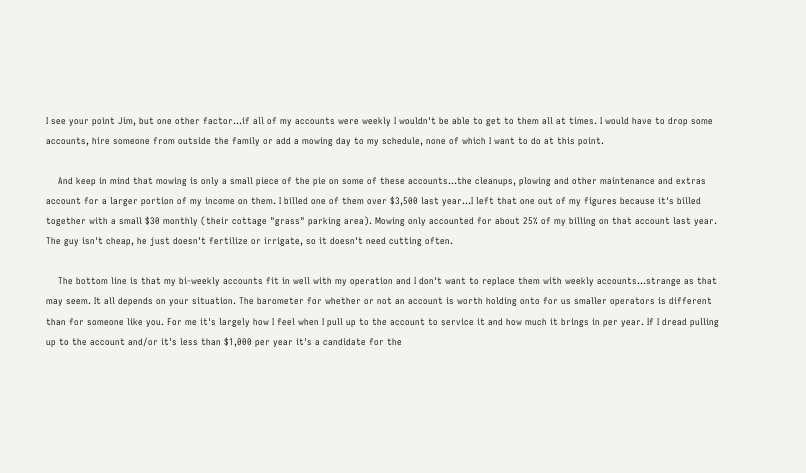I see your point Jim, but one other factor...if all of my accounts were weekly I wouldn't be able to get to them all at times. I would have to drop some accounts, hire someone from outside the family or add a mowing day to my schedule, none of which I want to do at this point.

    And keep in mind that mowing is only a small piece of the pie on some of these accounts...the cleanups, plowing and other maintenance and extras account for a larger portion of my income on them. I billed one of them over $3,500 last year...I left that one out of my figures because it's billed together with a small $30 monthly (their cottage "grass" parking area). Mowing only accounted for about 25% of my billing on that account last year. The guy isn't cheap, he just doesn't fertilize or irrigate, so it doesn't need cutting often.

    The bottom line is that my bi-weekly accounts fit in well with my operation and I don't want to replace them with weekly accounts...strange as that may seem. It all depends on your situation. The barometer for whether or not an account is worth holding onto for us smaller operators is different than for someone like you. For me it's largely how I feel when I pull up to the account to service it and how much it brings in per year. If I dread pulling up to the account and/or it's less than $1,000 per year it's a candidate for the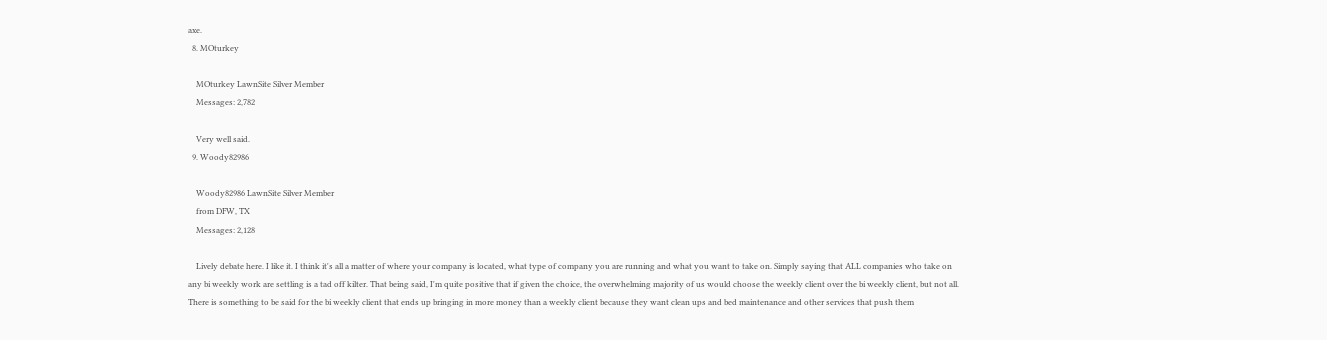axe.
  8. MOturkey

    MOturkey LawnSite Silver Member
    Messages: 2,782

    Very well said.
  9. Woody82986

    Woody82986 LawnSite Silver Member
    from DFW, TX
    Messages: 2,128

    Lively debate here. I like it. I think it's all a matter of where your company is located, what type of company you are running and what you want to take on. Simply saying that ALL companies who take on any bi weekly work are settling is a tad off kilter. That being said, I'm quite positive that if given the choice, the overwhelming majority of us would choose the weekly client over the bi weekly client, but not all. There is something to be said for the bi weekly client that ends up bringing in more money than a weekly client because they want clean ups and bed maintenance and other services that push them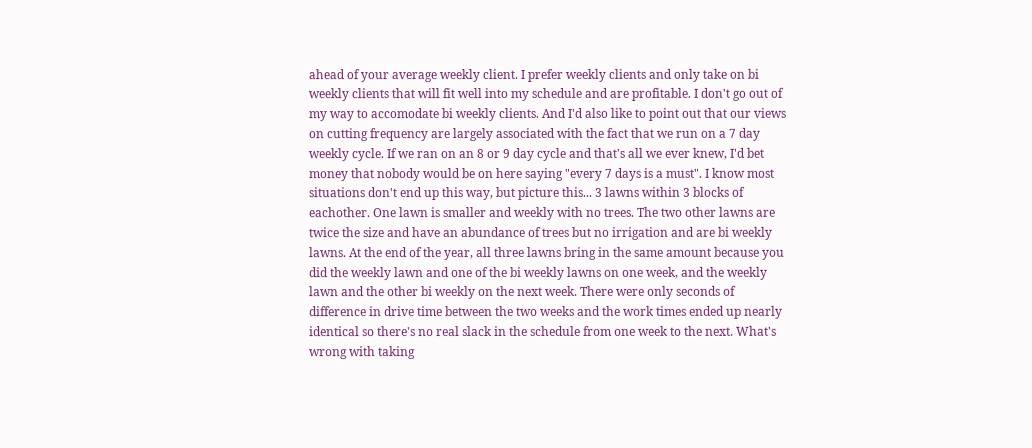ahead of your average weekly client. I prefer weekly clients and only take on bi weekly clients that will fit well into my schedule and are profitable. I don't go out of my way to accomodate bi weekly clients. And I'd also like to point out that our views on cutting frequency are largely associated with the fact that we run on a 7 day weekly cycle. If we ran on an 8 or 9 day cycle and that's all we ever knew, I'd bet money that nobody would be on here saying "every 7 days is a must". I know most situations don't end up this way, but picture this... 3 lawns within 3 blocks of eachother. One lawn is smaller and weekly with no trees. The two other lawns are twice the size and have an abundance of trees but no irrigation and are bi weekly lawns. At the end of the year, all three lawns bring in the same amount because you did the weekly lawn and one of the bi weekly lawns on one week, and the weekly lawn and the other bi weekly on the next week. There were only seconds of difference in drive time between the two weeks and the work times ended up nearly identical so there's no real slack in the schedule from one week to the next. What's wrong with taking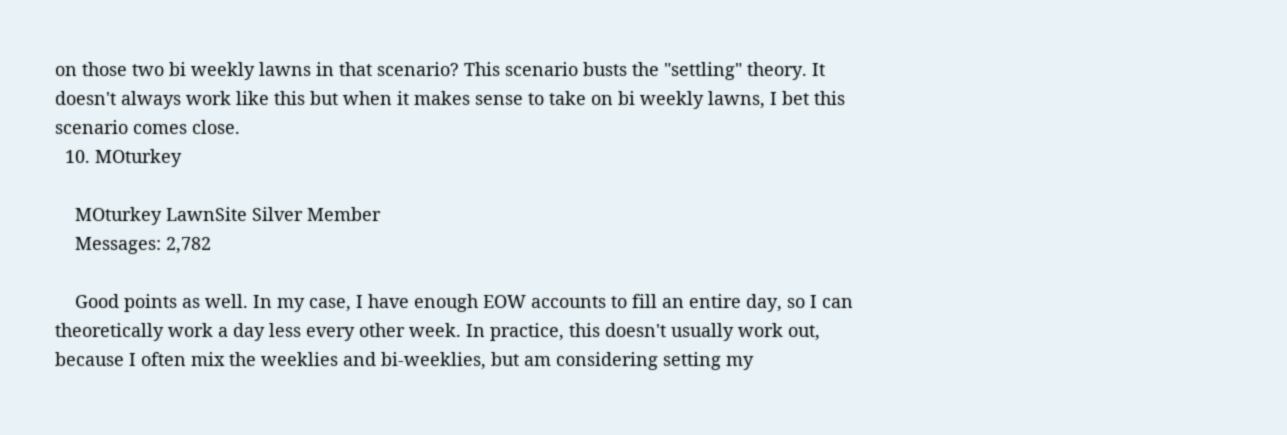on those two bi weekly lawns in that scenario? This scenario busts the "settling" theory. It doesn't always work like this but when it makes sense to take on bi weekly lawns, I bet this scenario comes close.
  10. MOturkey

    MOturkey LawnSite Silver Member
    Messages: 2,782

    Good points as well. In my case, I have enough EOW accounts to fill an entire day, so I can theoretically work a day less every other week. In practice, this doesn't usually work out, because I often mix the weeklies and bi-weeklies, but am considering setting my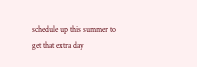schedule up this summer to get that extra day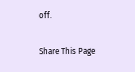off.

Share This Page